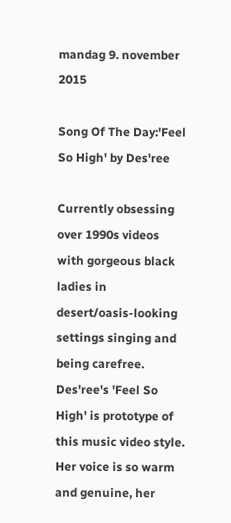mandag 9. november 2015

Song Of The Day:'Feel So High' by Des'ree

Currently obsessing over 1990s videos with gorgeous black ladies in desert/oasis-looking settings singing and being carefree. Des'ree's 'Feel So High' is prototype of this music video style. Her voice is so warm and genuine, her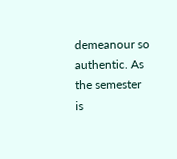demeanour so authentic. As the semester is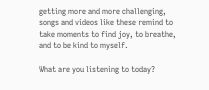getting more and more challenging, songs and videos like these remind to take moments to find joy, to breathe, and to be kind to myself.

What are you listening to today?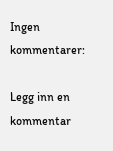Ingen kommentarer:

Legg inn en kommentar